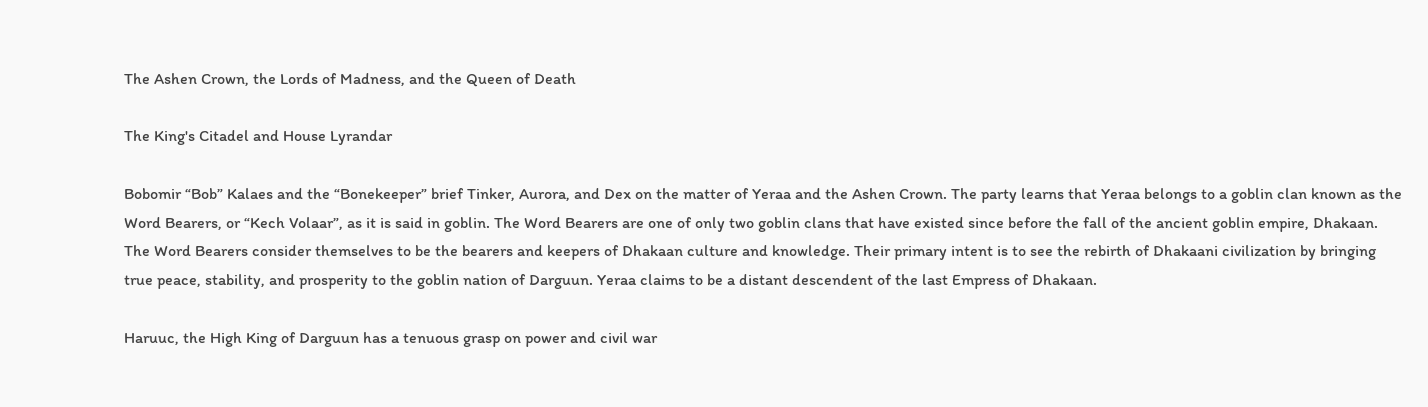The Ashen Crown, the Lords of Madness, and the Queen of Death

The King's Citadel and House Lyrandar

Bobomir “Bob” Kalaes and the “Bonekeeper” brief Tinker, Aurora, and Dex on the matter of Yeraa and the Ashen Crown. The party learns that Yeraa belongs to a goblin clan known as the Word Bearers, or “Kech Volaar”, as it is said in goblin. The Word Bearers are one of only two goblin clans that have existed since before the fall of the ancient goblin empire, Dhakaan. The Word Bearers consider themselves to be the bearers and keepers of Dhakaan culture and knowledge. Their primary intent is to see the rebirth of Dhakaani civilization by bringing true peace, stability, and prosperity to the goblin nation of Darguun. Yeraa claims to be a distant descendent of the last Empress of Dhakaan.

Haruuc, the High King of Darguun has a tenuous grasp on power and civil war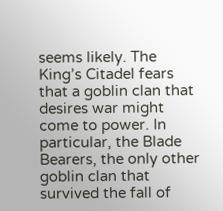seems likely. The King’s Citadel fears that a goblin clan that desires war might come to power. In particular, the Blade Bearers, the only other goblin clan that survived the fall of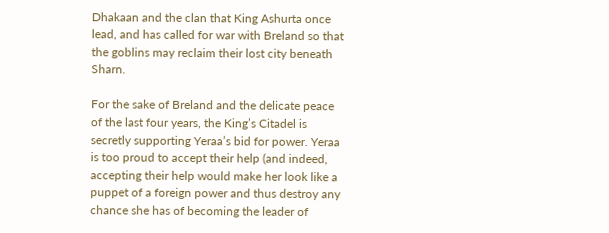Dhakaan and the clan that King Ashurta once lead, and has called for war with Breland so that the goblins may reclaim their lost city beneath Sharn.

For the sake of Breland and the delicate peace of the last four years, the King’s Citadel is secretly supporting Yeraa’s bid for power. Yeraa is too proud to accept their help (and indeed, accepting their help would make her look like a puppet of a foreign power and thus destroy any chance she has of becoming the leader of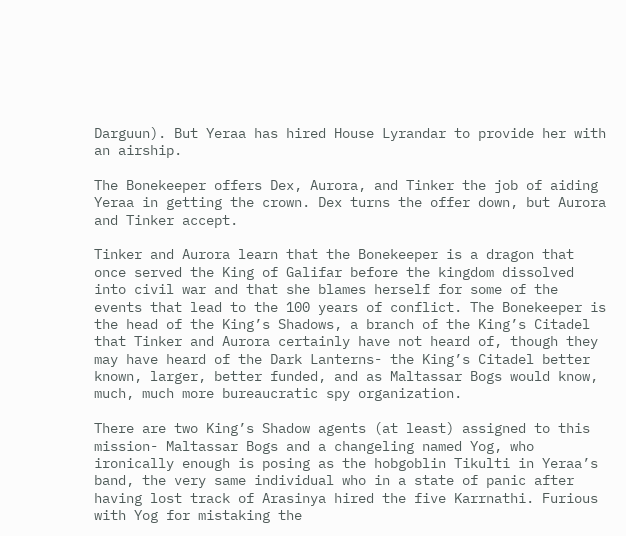Darguun). But Yeraa has hired House Lyrandar to provide her with an airship.

The Bonekeeper offers Dex, Aurora, and Tinker the job of aiding Yeraa in getting the crown. Dex turns the offer down, but Aurora and Tinker accept.

Tinker and Aurora learn that the Bonekeeper is a dragon that once served the King of Galifar before the kingdom dissolved into civil war and that she blames herself for some of the events that lead to the 100 years of conflict. The Bonekeeper is the head of the King’s Shadows, a branch of the King’s Citadel that Tinker and Aurora certainly have not heard of, though they may have heard of the Dark Lanterns- the King’s Citadel better known, larger, better funded, and as Maltassar Bogs would know, much, much more bureaucratic spy organization.

There are two King’s Shadow agents (at least) assigned to this mission- Maltassar Bogs and a changeling named Yog, who ironically enough is posing as the hobgoblin Tikulti in Yeraa’s band, the very same individual who in a state of panic after having lost track of Arasinya hired the five Karrnathi. Furious with Yog for mistaking the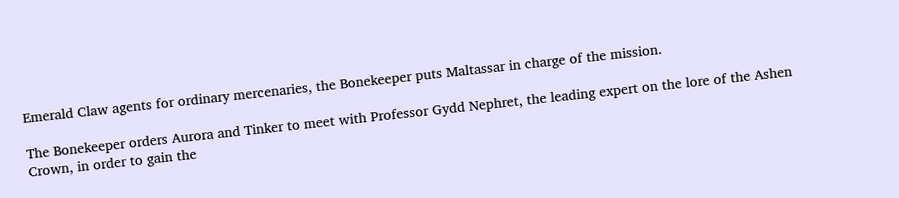Emerald Claw agents for ordinary mercenaries, the Bonekeeper puts Maltassar in charge of the mission.

The Bonekeeper orders Aurora and Tinker to meet with Professor Gydd Nephret, the leading expert on the lore of the Ashen Crown, in order to gain the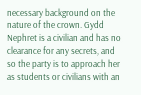necessary background on the nature of the crown. Gydd Nephret is a civilian and has no clearance for any secrets, and so the party is to approach her as students or civilians with an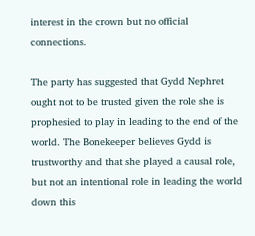interest in the crown but no official connections.

The party has suggested that Gydd Nephret ought not to be trusted given the role she is prophesied to play in leading to the end of the world. The Bonekeeper believes Gydd is trustworthy and that she played a causal role, but not an intentional role in leading the world down this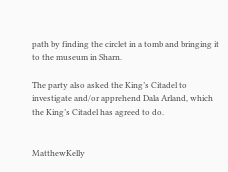path by finding the circlet in a tomb and bringing it to the museum in Sharn.

The party also asked the King’s Citadel to investigate and/or apprehend Dala Arland, which the King’s Citadel has agreed to do.


MatthewKelly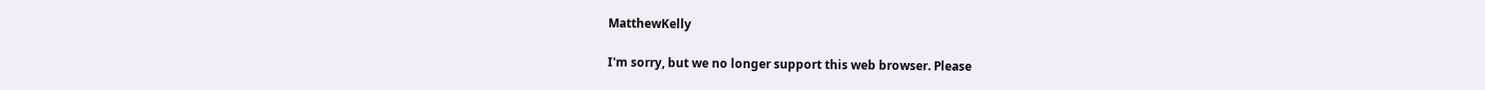MatthewKelly

I'm sorry, but we no longer support this web browser. Please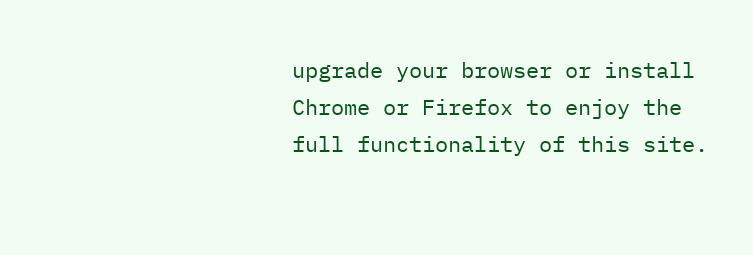upgrade your browser or install Chrome or Firefox to enjoy the full functionality of this site.